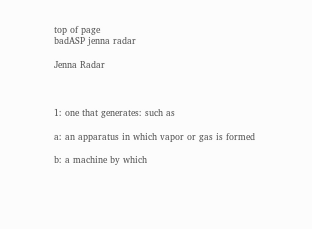top of page
badASP jenna radar

Jenna Radar



1: one that generates: such as

a: an apparatus in which vapor or gas is formed

b: a machine by which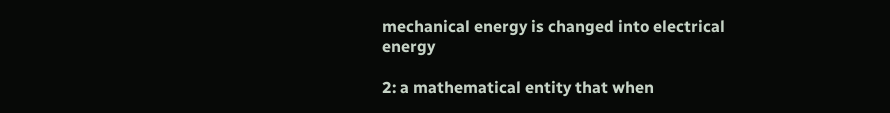mechanical energy is changed into electrical energy

2: a mathematical entity that when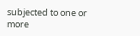subjected to one or more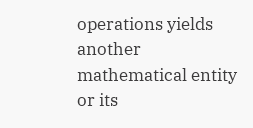operations yields another mathematical entity or its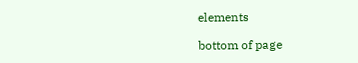elements

bottom of page